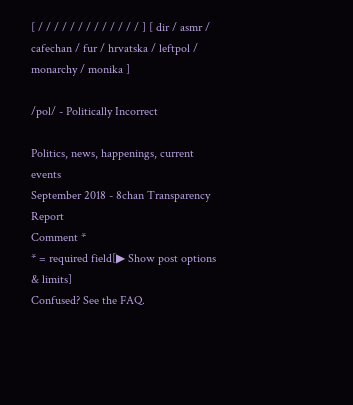[ / / / / / / / / / / / / / ] [ dir / asmr / cafechan / fur / hrvatska / leftpol / monarchy / monika ]

/pol/ - Politically Incorrect

Politics, news, happenings, current events
September 2018 - 8chan Transparency Report
Comment *
* = required field[▶ Show post options & limits]
Confused? See the FAQ.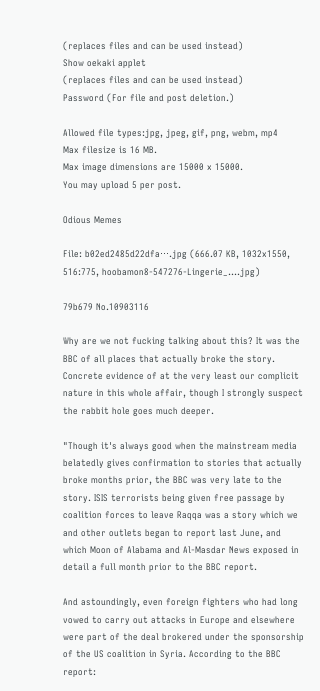(replaces files and can be used instead)
Show oekaki applet
(replaces files and can be used instead)
Password (For file and post deletion.)

Allowed file types:jpg, jpeg, gif, png, webm, mp4
Max filesize is 16 MB.
Max image dimensions are 15000 x 15000.
You may upload 5 per post.

Odious Memes

File: b02ed2485d22dfa⋯.jpg (666.07 KB, 1032x1550, 516:775, hoobamon8-547276-Lingerie_….jpg)

79b679 No.10903116

Why are we not fucking talking about this? It was the BBC of all places that actually broke the story. Concrete evidence of at the very least our complicit nature in this whole affair, though I strongly suspect the rabbit hole goes much deeper.

"Though it's always good when the mainstream media belatedly gives confirmation to stories that actually broke months prior, the BBC was very late to the story. ISIS terrorists being given free passage by coalition forces to leave Raqqa was a story which we and other outlets began to report last June, and which Moon of Alabama and Al-Masdar News exposed in detail a full month prior to the BBC report.

And astoundingly, even foreign fighters who had long vowed to carry out attacks in Europe and elsewhere were part of the deal brokered under the sponsorship of the US coalition in Syria. According to the BBC report: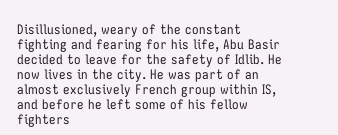Disillusioned, weary of the constant fighting and fearing for his life, Abu Basir decided to leave for the safety of Idlib. He now lives in the city. He was part of an almost exclusively French group within IS, and before he left some of his fellow fighters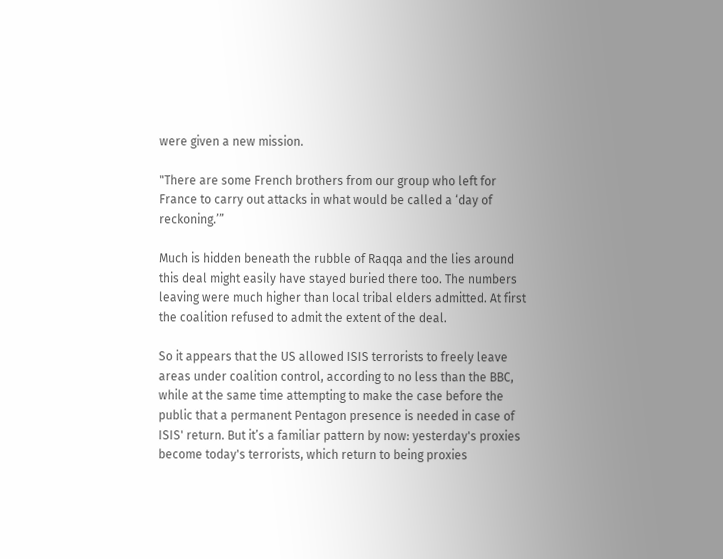were given a new mission.

"There are some French brothers from our group who left for France to carry out attacks in what would be called a ‘day of reckoning.’”

Much is hidden beneath the rubble of Raqqa and the lies around this deal might easily have stayed buried there too. The numbers leaving were much higher than local tribal elders admitted. At first the coalition refused to admit the extent of the deal.

So it appears that the US allowed ISIS terrorists to freely leave areas under coalition control, according to no less than the BBC, while at the same time attempting to make the case before the public that a permanent Pentagon presence is needed in case of ISIS' return. But it’s a familiar pattern by now: yesterday's proxies become today's terrorists, which return to being proxies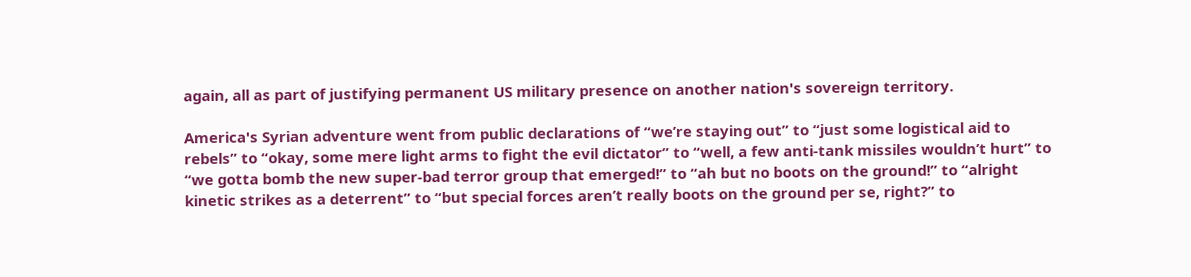again, all as part of justifying permanent US military presence on another nation's sovereign territory.

America's Syrian adventure went from public declarations of “we’re staying out” to “just some logistical aid to rebels” to “okay, some mere light arms to fight the evil dictator” to “well, a few anti-tank missiles wouldn’t hurt” to “we gotta bomb the new super-bad terror group that emerged!” to “ah but no boots on the ground!” to “alright kinetic strikes as a deterrent” to “but special forces aren’t really boots on the ground per se, right?” to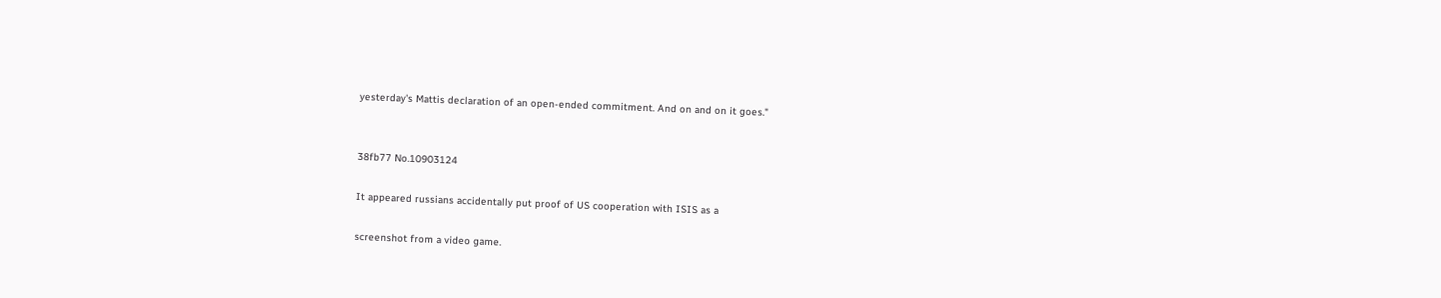yesterday's Mattis declaration of an open-ended commitment. And on and on it goes."


38fb77 No.10903124

It appeared russians accidentally put proof of US cooperation with ISIS as a

screenshot from a video game.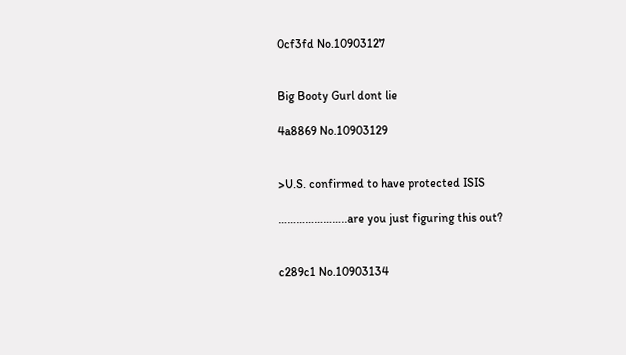0cf3fd No.10903127


Big Booty Gurl dont lie

4a8869 No.10903129


>U.S. confirmed to have protected ISIS

…………………..are you just figuring this out?


c289c1 No.10903134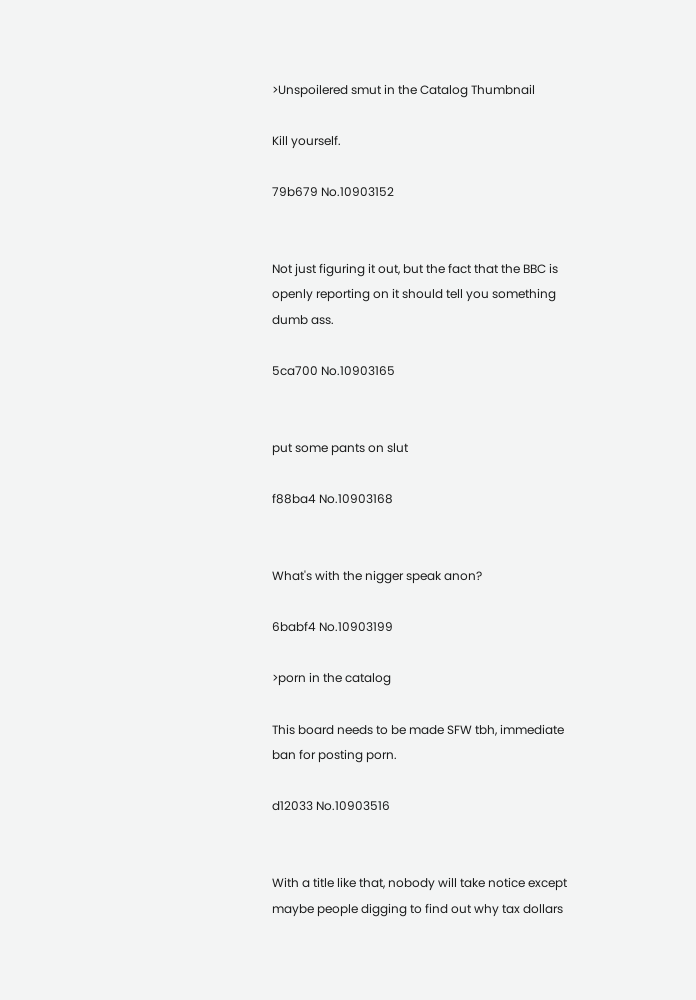>Unspoilered smut in the Catalog Thumbnail

Kill yourself.

79b679 No.10903152


Not just figuring it out, but the fact that the BBC is openly reporting on it should tell you something dumb ass.

5ca700 No.10903165


put some pants on slut

f88ba4 No.10903168


What's with the nigger speak anon?

6babf4 No.10903199

>porn in the catalog

This board needs to be made SFW tbh, immediate ban for posting porn.

d12033 No.10903516


With a title like that, nobody will take notice except maybe people digging to find out why tax dollars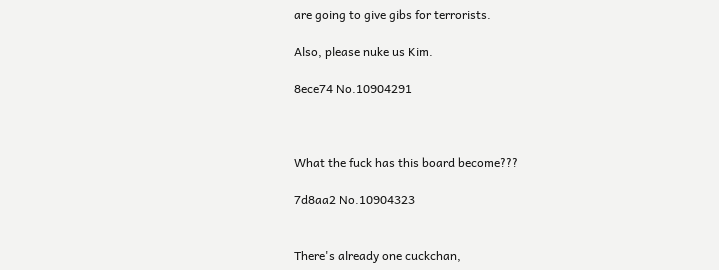are going to give gibs for terrorists.

Also, please nuke us Kim.

8ece74 No.10904291



What the fuck has this board become???

7d8aa2 No.10904323


There's already one cuckchan,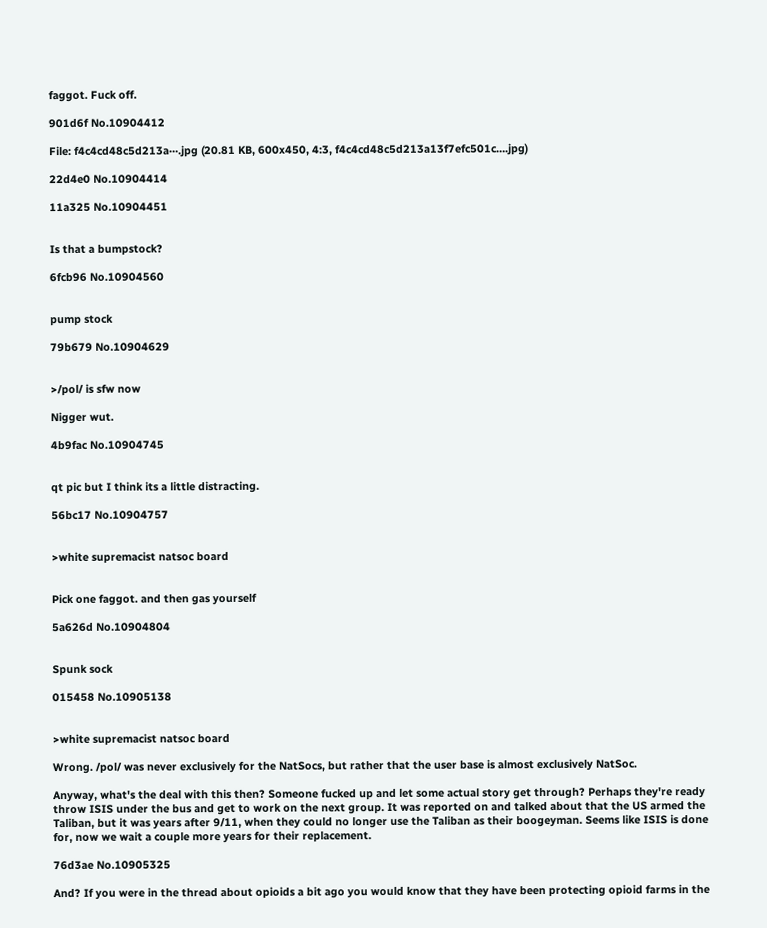faggot. Fuck off.

901d6f No.10904412

File: f4c4cd48c5d213a⋯.jpg (20.81 KB, 600x450, 4:3, f4c4cd48c5d213a13f7efc501c….jpg)

22d4e0 No.10904414

11a325 No.10904451


Is that a bumpstock?

6fcb96 No.10904560


pump stock

79b679 No.10904629


>/pol/ is sfw now

Nigger wut.

4b9fac No.10904745


qt pic but I think its a little distracting.

56bc17 No.10904757


>white supremacist natsoc board


Pick one faggot. and then gas yourself

5a626d No.10904804


Spunk sock

015458 No.10905138


>white supremacist natsoc board

Wrong. /pol/ was never exclusively for the NatSocs, but rather that the user base is almost exclusively NatSoc.

Anyway, what's the deal with this then? Someone fucked up and let some actual story get through? Perhaps they're ready throw ISIS under the bus and get to work on the next group. It was reported on and talked about that the US armed the Taliban, but it was years after 9/11, when they could no longer use the Taliban as their boogeyman. Seems like ISIS is done for, now we wait a couple more years for their replacement.

76d3ae No.10905325

And? If you were in the thread about opioids a bit ago you would know that they have been protecting opioid farms in the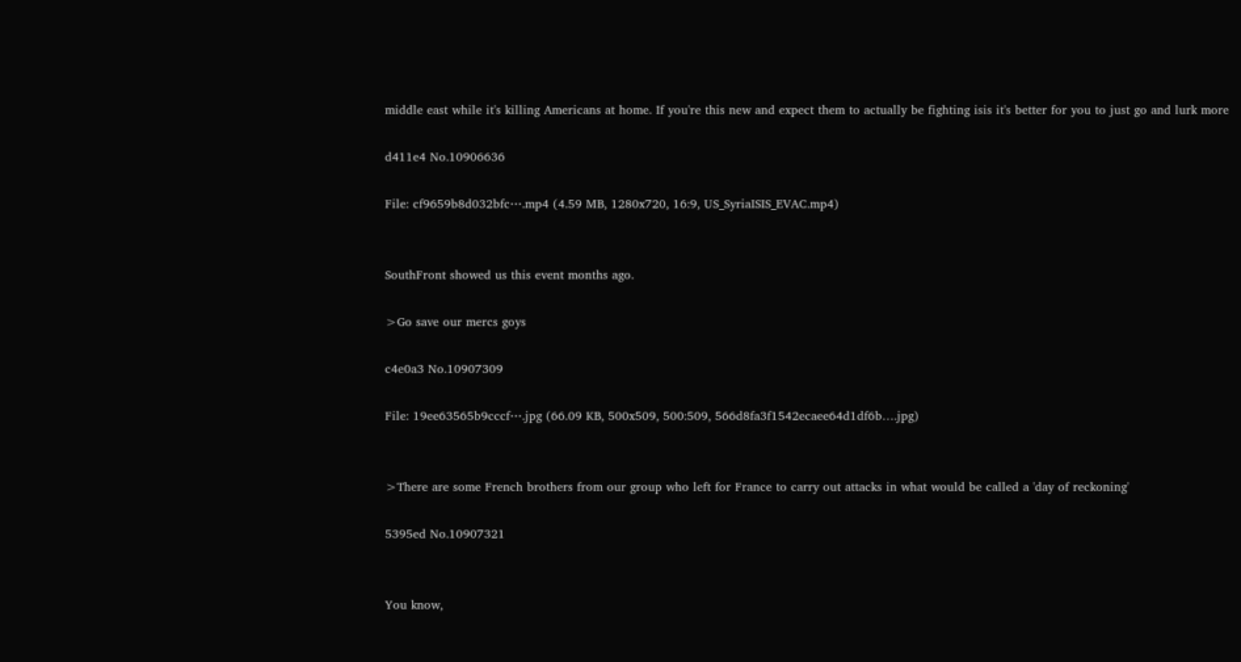middle east while it's killing Americans at home. If you're this new and expect them to actually be fighting isis it's better for you to just go and lurk more

d411e4 No.10906636

File: cf9659b8d032bfc⋯.mp4 (4.59 MB, 1280x720, 16:9, US_SyriaISIS_EVAC.mp4)


SouthFront showed us this event months ago.

>Go save our mercs goys

c4e0a3 No.10907309

File: 19ee63565b9cccf⋯.jpg (66.09 KB, 500x509, 500:509, 566d8fa3f1542ecaee64d1df6b….jpg)


>There are some French brothers from our group who left for France to carry out attacks in what would be called a 'day of reckoning'

5395ed No.10907321


You know,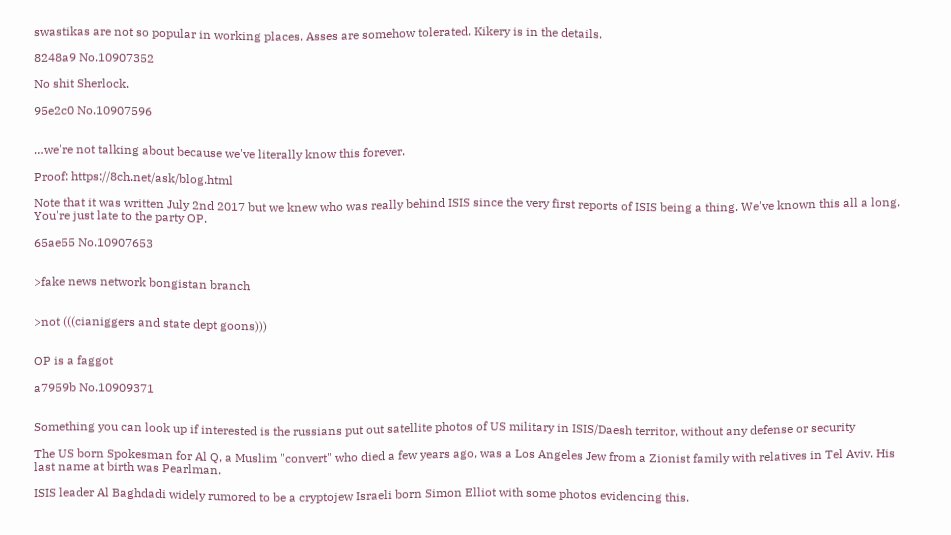swastikas are not so popular in working places. Asses are somehow tolerated. Kikery is in the details.

8248a9 No.10907352

No shit Sherlock.

95e2c0 No.10907596


…we're not talking about because we've literally know this forever.

Proof: https://8ch.net/ask/blog.html

Note that it was written July 2nd 2017 but we knew who was really behind ISIS since the very first reports of ISIS being a thing. We've known this all a long. You're just late to the party OP.

65ae55 No.10907653


>fake news network bongistan branch


>not (((cianiggers and state dept goons)))


OP is a faggot

a7959b No.10909371


Something you can look up if interested is the russians put out satellite photos of US military in ISIS/Daesh territor, without any defense or security

The US born Spokesman for Al Q, a Muslim "convert" who died a few years ago, was a Los Angeles Jew from a Zionist family with relatives in Tel Aviv. His last name at birth was Pearlman.

ISIS leader Al Baghdadi widely rumored to be a cryptojew Israeli born Simon Elliot with some photos evidencing this.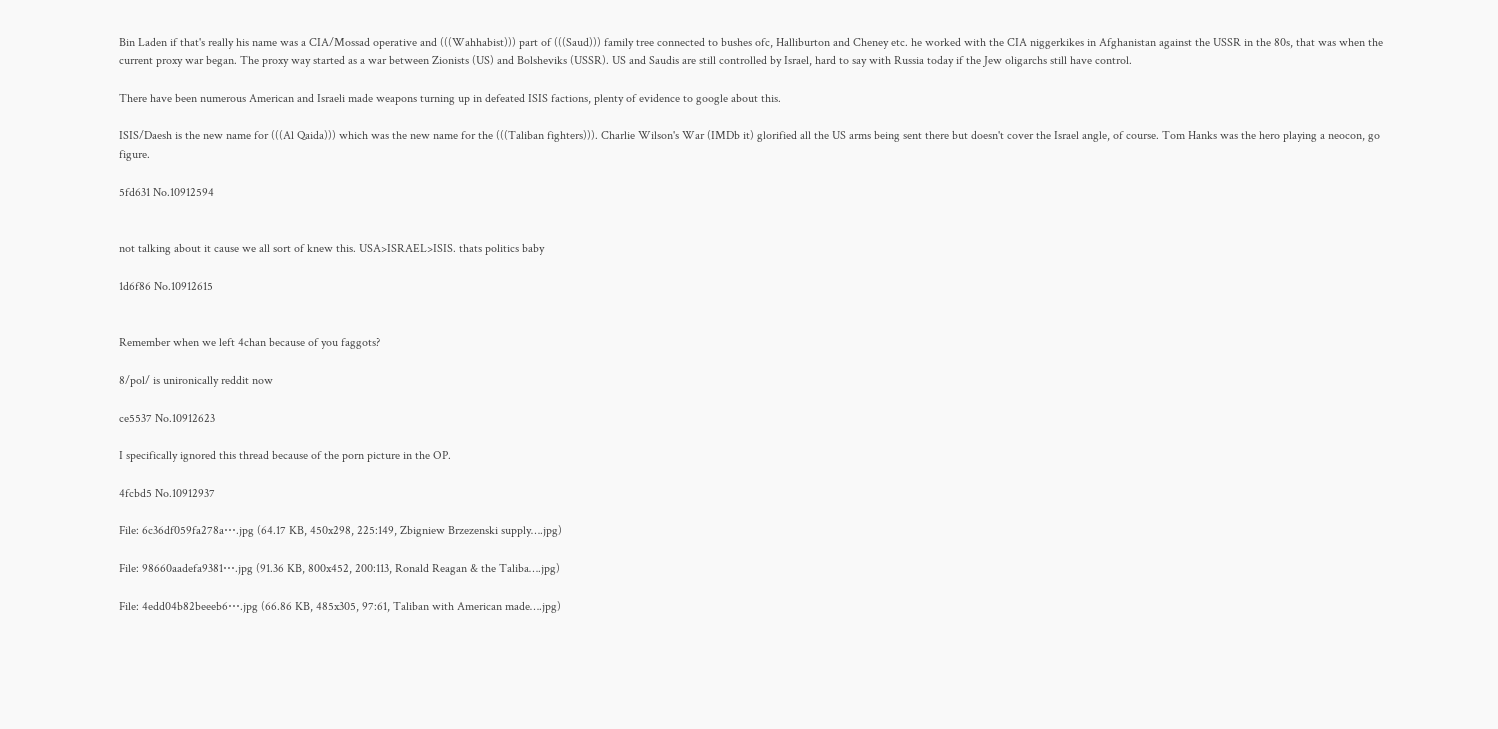Bin Laden if that's really his name was a CIA/Mossad operative and (((Wahhabist))) part of (((Saud))) family tree connected to bushes ofc, Halliburton and Cheney etc. he worked with the CIA niggerkikes in Afghanistan against the USSR in the 80s, that was when the current proxy war began. The proxy way started as a war between Zionists (US) and Bolsheviks (USSR). US and Saudis are still controlled by Israel, hard to say with Russia today if the Jew oligarchs still have control.

There have been numerous American and Israeli made weapons turning up in defeated ISIS factions, plenty of evidence to google about this.

ISIS/Daesh is the new name for (((Al Qaida))) which was the new name for the (((Taliban fighters))). Charlie Wilson's War (IMDb it) glorified all the US arms being sent there but doesn't cover the Israel angle, of course. Tom Hanks was the hero playing a neocon, go figure.

5fd631 No.10912594


not talking about it cause we all sort of knew this. USA>ISRAEL>ISIS. thats politics baby

1d6f86 No.10912615


Remember when we left 4chan because of you faggots?

8/pol/ is unironically reddit now

ce5537 No.10912623

I specifically ignored this thread because of the porn picture in the OP.

4fcbd5 No.10912937

File: 6c36df059fa278a⋯.jpg (64.17 KB, 450x298, 225:149, Zbigniew Brzezenski supply….jpg)

File: 98660aadefa9381⋯.jpg (91.36 KB, 800x452, 200:113, Ronald Reagan & the Taliba….jpg)

File: 4edd04b82beeeb6⋯.jpg (66.86 KB, 485x305, 97:61, Taliban with American made….jpg)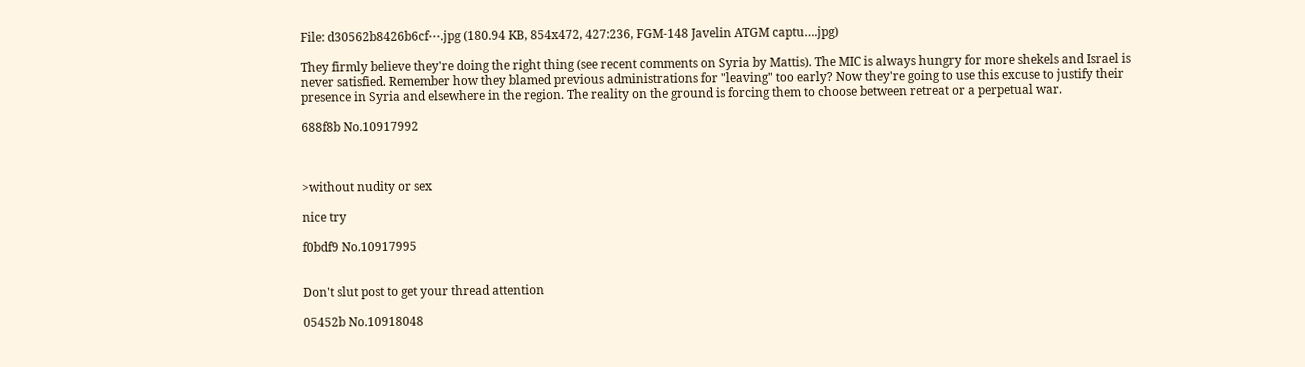File: d30562b8426b6cf⋯.jpg (180.94 KB, 854x472, 427:236, FGM-148 Javelin ATGM captu….jpg)

They firmly believe they're doing the right thing (see recent comments on Syria by Mattis). The MIC is always hungry for more shekels and Israel is never satisfied. Remember how they blamed previous administrations for "leaving" too early? Now they're going to use this excuse to justify their presence in Syria and elsewhere in the region. The reality on the ground is forcing them to choose between retreat or a perpetual war.

688f8b No.10917992



>without nudity or sex

nice try

f0bdf9 No.10917995


Don't slut post to get your thread attention

05452b No.10918048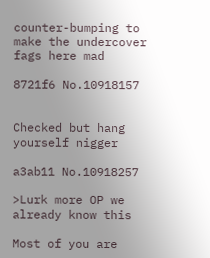counter-bumping to make the undercover fags here mad

8721f6 No.10918157


Checked but hang yourself nigger

a3ab11 No.10918257

>Lurk more OP we already know this

Most of you are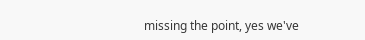missing the point, yes we've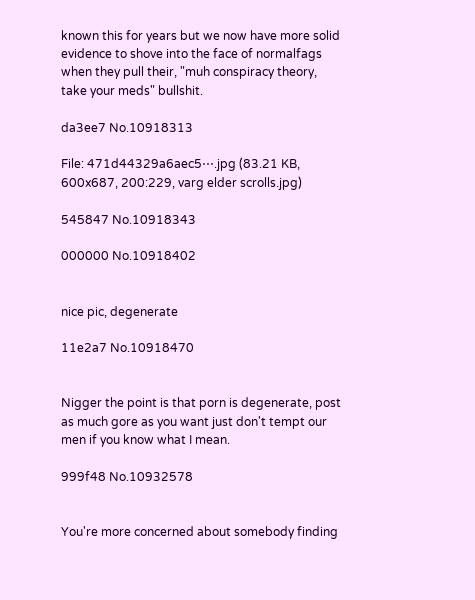known this for years but we now have more solid evidence to shove into the face of normalfags when they pull their, "muh conspiracy theory, take your meds" bullshit.

da3ee7 No.10918313

File: 471d44329a6aec5⋯.jpg (83.21 KB, 600x687, 200:229, varg elder scrolls.jpg)

545847 No.10918343

000000 No.10918402


nice pic, degenerate

11e2a7 No.10918470


Nigger the point is that porn is degenerate, post as much gore as you want just don't tempt our men if you know what I mean.

999f48 No.10932578


You're more concerned about somebody finding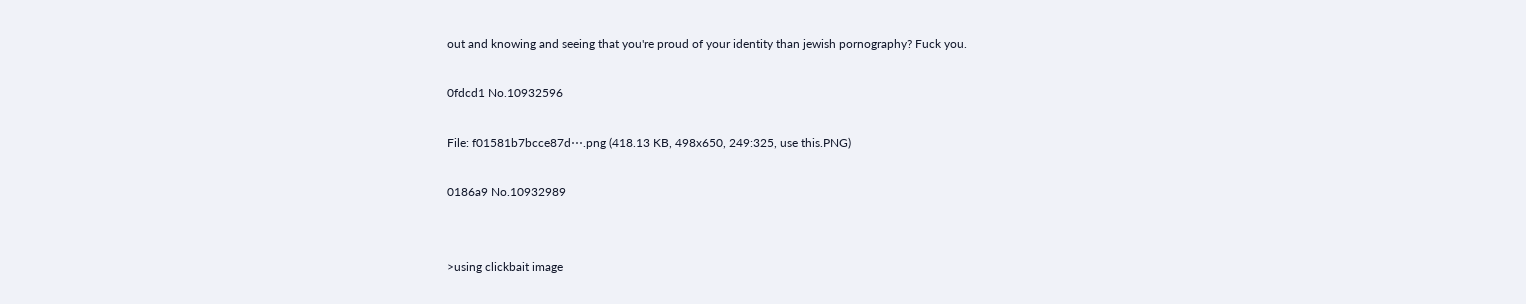out and knowing and seeing that you're proud of your identity than jewish pornography? Fuck you.

0fdcd1 No.10932596

File: f01581b7bcce87d⋯.png (418.13 KB, 498x650, 249:325, use this.PNG)

0186a9 No.10932989


>using clickbait image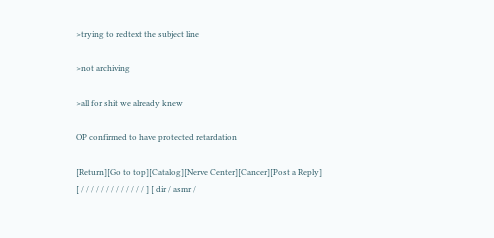>trying to redtext the subject line

>not archiving

>all for shit we already knew

OP confirmed to have protected retardation

[Return][Go to top][Catalog][Nerve Center][Cancer][Post a Reply]
[ / / / / / / / / / / / / / ] [ dir / asmr /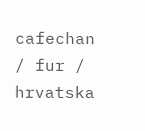cafechan / fur / hrvatska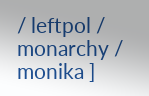/ leftpol / monarchy / monika ]